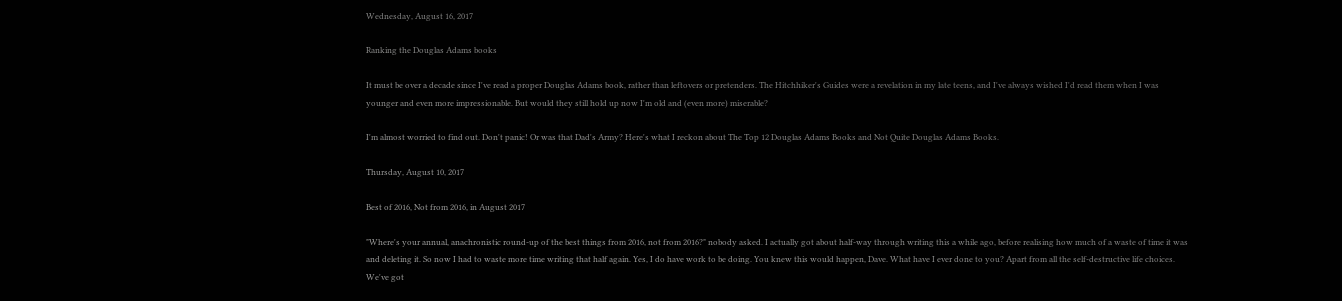Wednesday, August 16, 2017

Ranking the Douglas Adams books

It must be over a decade since I've read a proper Douglas Adams book, rather than leftovers or pretenders. The Hitchhiker's Guides were a revelation in my late teens, and I've always wished I'd read them when I was younger and even more impressionable. But would they still hold up now I'm old and (even more) miserable?

I'm almost worried to find out. Don't panic! Or was that Dad's Army? Here's what I reckon about The Top 12 Douglas Adams Books and Not Quite Douglas Adams Books.

Thursday, August 10, 2017

Best of 2016, Not from 2016, in August 2017

"Where's your annual, anachronistic round-up of the best things from 2016, not from 2016?" nobody asked. I actually got about half-way through writing this a while ago, before realising how much of a waste of time it was and deleting it. So now I had to waste more time writing that half again. Yes, I do have work to be doing. You knew this would happen, Dave. What have I ever done to you? Apart from all the self-destructive life choices. We've got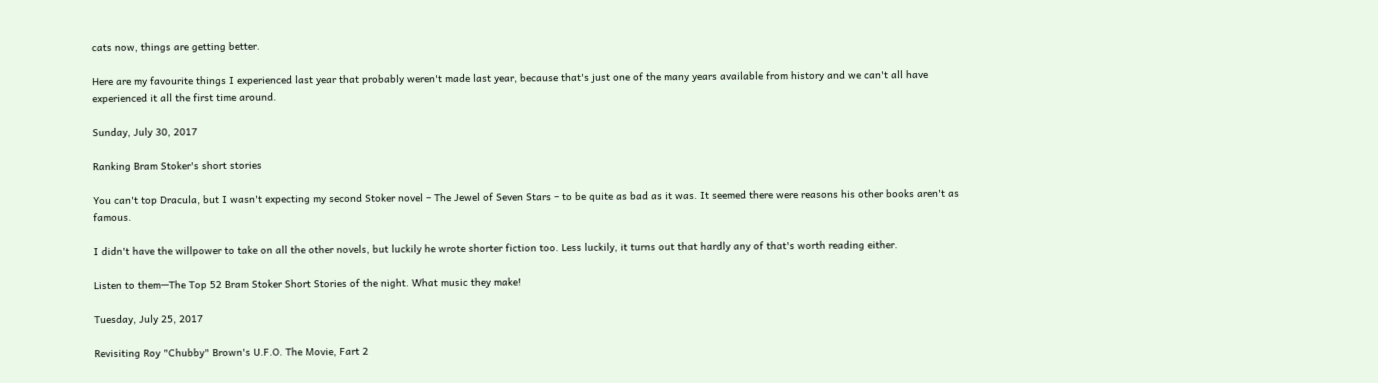cats now, things are getting better.

Here are my favourite things I experienced last year that probably weren't made last year, because that's just one of the many years available from history and we can't all have experienced it all the first time around.

Sunday, July 30, 2017

Ranking Bram Stoker's short stories

You can't top Dracula, but I wasn't expecting my second Stoker novel – The Jewel of Seven Stars – to be quite as bad as it was. It seemed there were reasons his other books aren't as famous.

I didn't have the willpower to take on all the other novels, but luckily he wrote shorter fiction too. Less luckily, it turns out that hardly any of that's worth reading either.

Listen to them—The Top 52 Bram Stoker Short Stories of the night. What music they make!

Tuesday, July 25, 2017

Revisiting Roy "Chubby" Brown's U.F.O. The Movie, Fart 2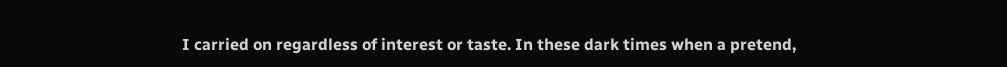I carried on regardless of interest or taste. In these dark times when a pretend,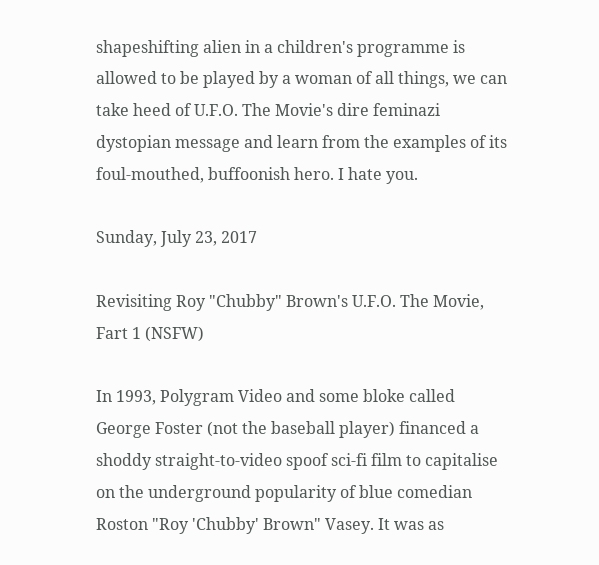shapeshifting alien in a children's programme is allowed to be played by a woman of all things, we can take heed of U.F.O. The Movie's dire feminazi dystopian message and learn from the examples of its foul-mouthed, buffoonish hero. I hate you.

Sunday, July 23, 2017

Revisiting Roy "Chubby" Brown's U.F.O. The Movie, Fart 1 (NSFW)

In 1993, Polygram Video and some bloke called George Foster (not the baseball player) financed a shoddy straight-to-video spoof sci-fi film to capitalise on the underground popularity of blue comedian Roston "Roy 'Chubby' Brown" Vasey. It was as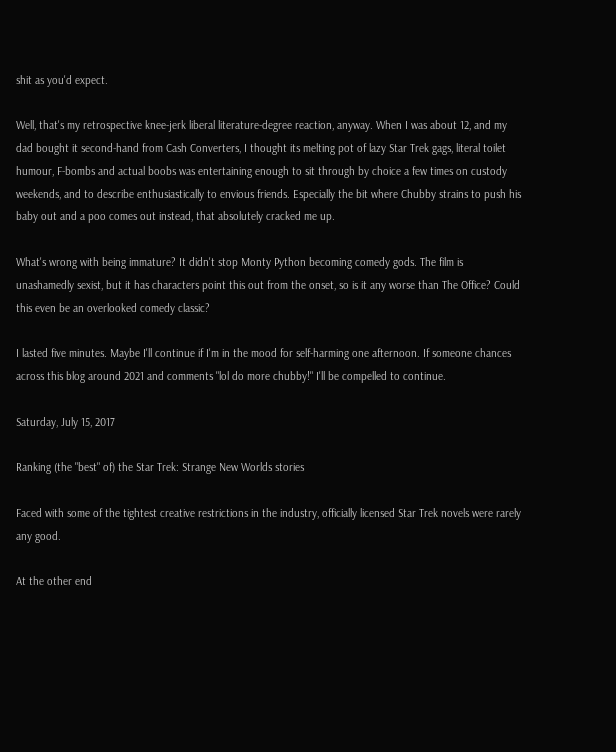shit as you'd expect.

Well, that's my retrospective knee-jerk liberal literature-degree reaction, anyway. When I was about 12, and my dad bought it second-hand from Cash Converters, I thought its melting pot of lazy Star Trek gags, literal toilet humour, F-bombs and actual boobs was entertaining enough to sit through by choice a few times on custody weekends, and to describe enthusiastically to envious friends. Especially the bit where Chubby strains to push his baby out and a poo comes out instead, that absolutely cracked me up.

What's wrong with being immature? It didn't stop Monty Python becoming comedy gods. The film is unashamedly sexist, but it has characters point this out from the onset, so is it any worse than The Office? Could this even be an overlooked comedy classic?

I lasted five minutes. Maybe I'll continue if I'm in the mood for self-harming one afternoon. If someone chances across this blog around 2021 and comments "lol do more chubby!" I'll be compelled to continue.

Saturday, July 15, 2017

Ranking (the "best" of) the Star Trek: Strange New Worlds stories

Faced with some of the tightest creative restrictions in the industry, officially licensed Star Trek novels were rarely any good.

At the other end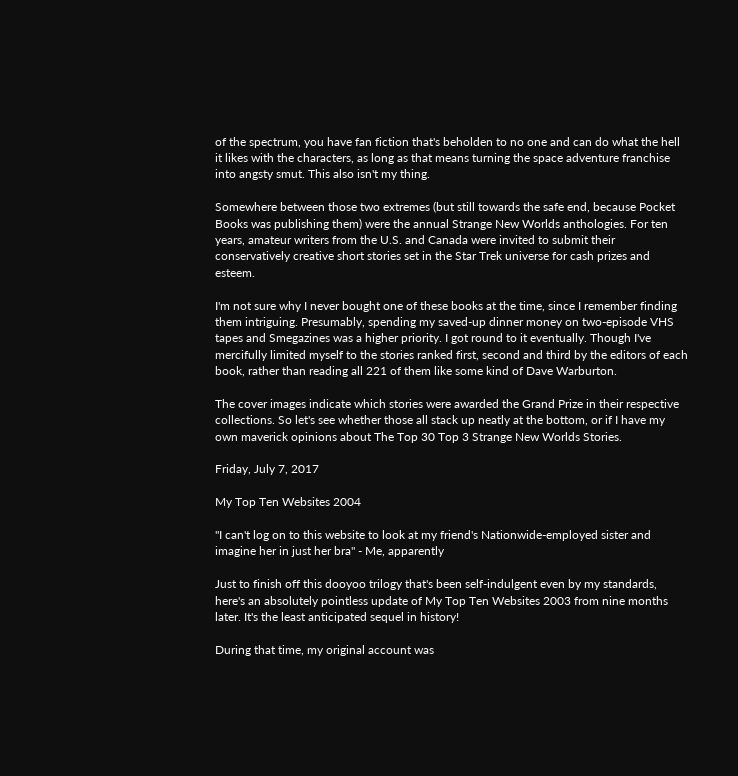of the spectrum, you have fan fiction that's beholden to no one and can do what the hell it likes with the characters, as long as that means turning the space adventure franchise into angsty smut. This also isn't my thing.

Somewhere between those two extremes (but still towards the safe end, because Pocket Books was publishing them) were the annual Strange New Worlds anthologies. For ten years, amateur writers from the U.S. and Canada were invited to submit their conservatively creative short stories set in the Star Trek universe for cash prizes and esteem.

I'm not sure why I never bought one of these books at the time, since I remember finding them intriguing. Presumably, spending my saved-up dinner money on two-episode VHS tapes and Smegazines was a higher priority. I got round to it eventually. Though I've mercifully limited myself to the stories ranked first, second and third by the editors of each book, rather than reading all 221 of them like some kind of Dave Warburton.

The cover images indicate which stories were awarded the Grand Prize in their respective collections. So let's see whether those all stack up neatly at the bottom, or if I have my own maverick opinions about The Top 30 Top 3 Strange New Worlds Stories.

Friday, July 7, 2017

My Top Ten Websites 2004

"I can't log on to this website to look at my friend's Nationwide-employed sister and imagine her in just her bra" - Me, apparently

Just to finish off this dooyoo trilogy that's been self-indulgent even by my standards, here's an absolutely pointless update of My Top Ten Websites 2003 from nine months later. It's the least anticipated sequel in history!

During that time, my original account was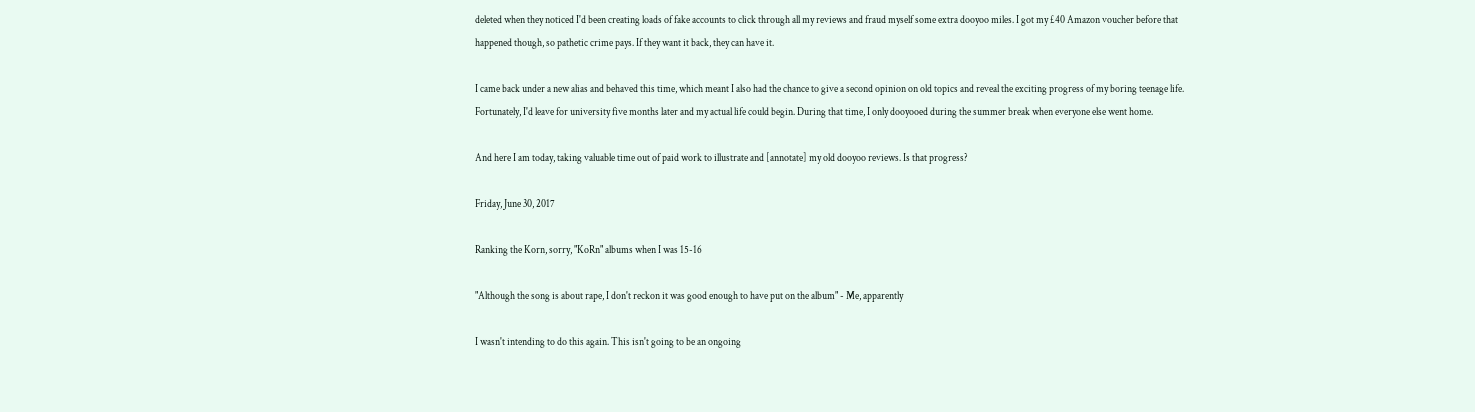deleted when they noticed I'd been creating loads of fake accounts to click through all my reviews and fraud myself some extra dooyoo miles. I got my £40 Amazon voucher before that happened though, so pathetic crime pays. If they want it back, they can have it.

I came back under a new alias and behaved this time, which meant I also had the chance to give a second opinion on old topics and reveal the exciting progress of my boring teenage life. Fortunately, I'd leave for university five months later and my actual life could begin. During that time, I only dooyooed during the summer break when everyone else went home.

And here I am today, taking valuable time out of paid work to illustrate and [annotate] my old dooyoo reviews. Is that progress?

Friday, June 30, 2017

Ranking the Korn, sorry, "KoRn" albums when I was 15-16

"Although the song is about rape, I don't reckon it was good enough to have put on the album" - Me, apparently

I wasn't intending to do this again. This isn't going to be an ongoing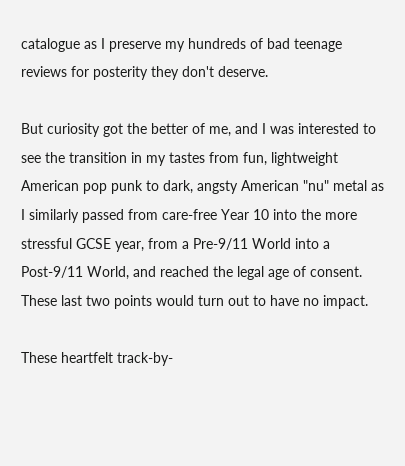catalogue as I preserve my hundreds of bad teenage reviews for posterity they don't deserve.

But curiosity got the better of me, and I was interested to see the transition in my tastes from fun, lightweight American pop punk to dark, angsty American "nu" metal as I similarly passed from care-free Year 10 into the more stressful GCSE year, from a Pre-9/11 World into a Post-9/11 World, and reached the legal age of consent. These last two points would turn out to have no impact.

These heartfelt track-by-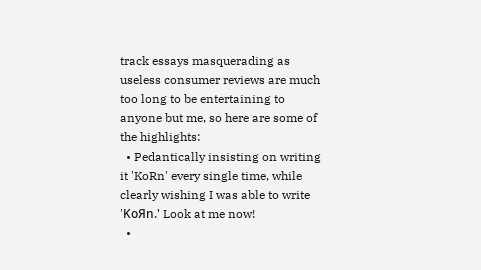track essays masquerading as useless consumer reviews are much too long to be entertaining to anyone but me, so here are some of the highlights:
  • Pedantically insisting on writing it 'KoRn' every single time, while clearly wishing I was able to write 'KoЯn.' Look at me now!
  •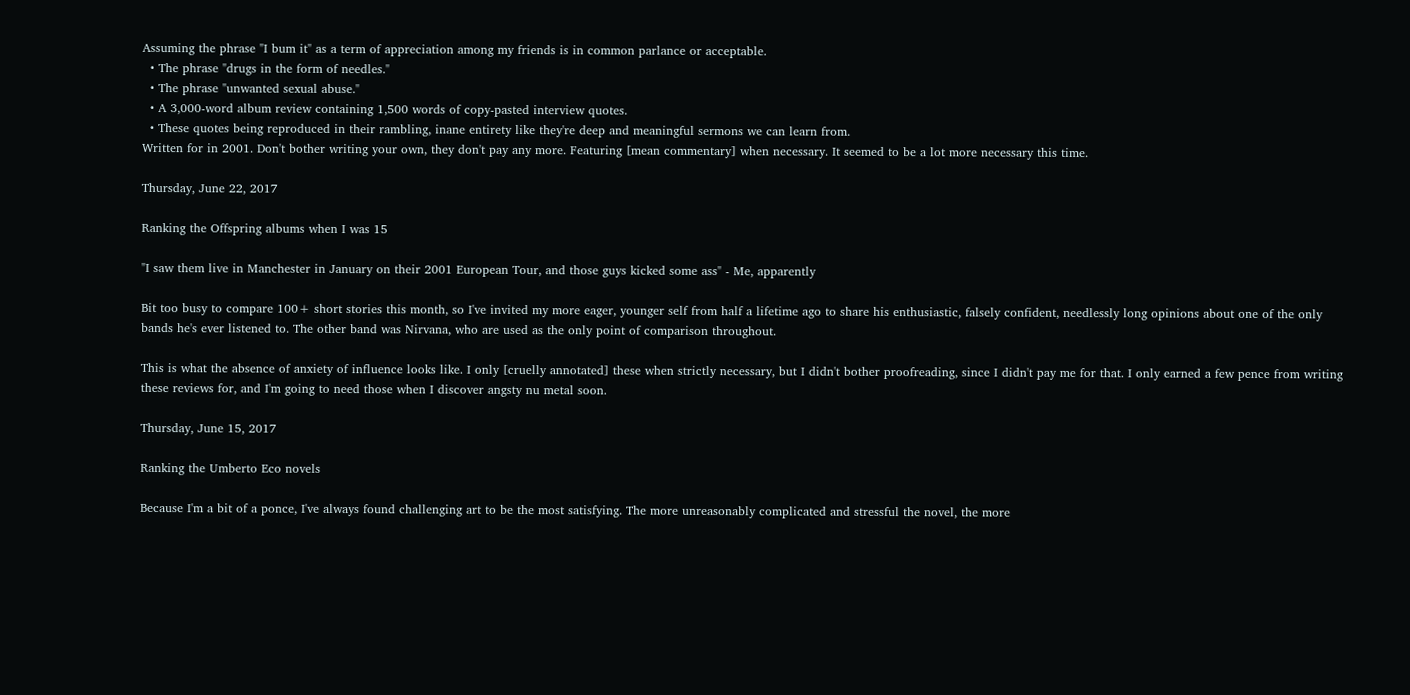Assuming the phrase "I bum it" as a term of appreciation among my friends is in common parlance or acceptable.
  • The phrase "drugs in the form of needles."
  • The phrase "unwanted sexual abuse."
  • A 3,000-word album review containing 1,500 words of copy-pasted interview quotes.
  • These quotes being reproduced in their rambling, inane entirety like they're deep and meaningful sermons we can learn from.
Written for in 2001. Don't bother writing your own, they don't pay any more. Featuring [mean commentary] when necessary. It seemed to be a lot more necessary this time.

Thursday, June 22, 2017

Ranking the Offspring albums when I was 15

"I saw them live in Manchester in January on their 2001 European Tour, and those guys kicked some ass" - Me, apparently

Bit too busy to compare 100+ short stories this month, so I've invited my more eager, younger self from half a lifetime ago to share his enthusiastic, falsely confident, needlessly long opinions about one of the only bands he's ever listened to. The other band was Nirvana, who are used as the only point of comparison throughout.

This is what the absence of anxiety of influence looks like. I only [cruelly annotated] these when strictly necessary, but I didn't bother proofreading, since I didn't pay me for that. I only earned a few pence from writing these reviews for, and I'm going to need those when I discover angsty nu metal soon.

Thursday, June 15, 2017

Ranking the Umberto Eco novels

Because I'm a bit of a ponce, I've always found challenging art to be the most satisfying. The more unreasonably complicated and stressful the novel, the more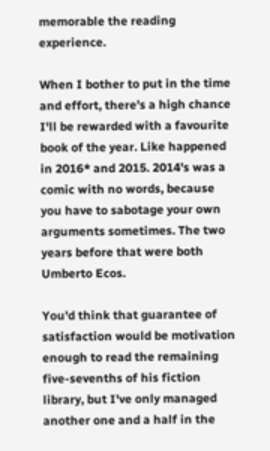memorable the reading experience.

When I bother to put in the time and effort, there's a high chance I'll be rewarded with a favourite book of the year. Like happened in 2016* and 2015. 2014's was a comic with no words, because you have to sabotage your own arguments sometimes. The two years before that were both Umberto Ecos.

You'd think that guarantee of satisfaction would be motivation enough to read the remaining five-sevenths of his fiction library, but I've only managed another one and a half in the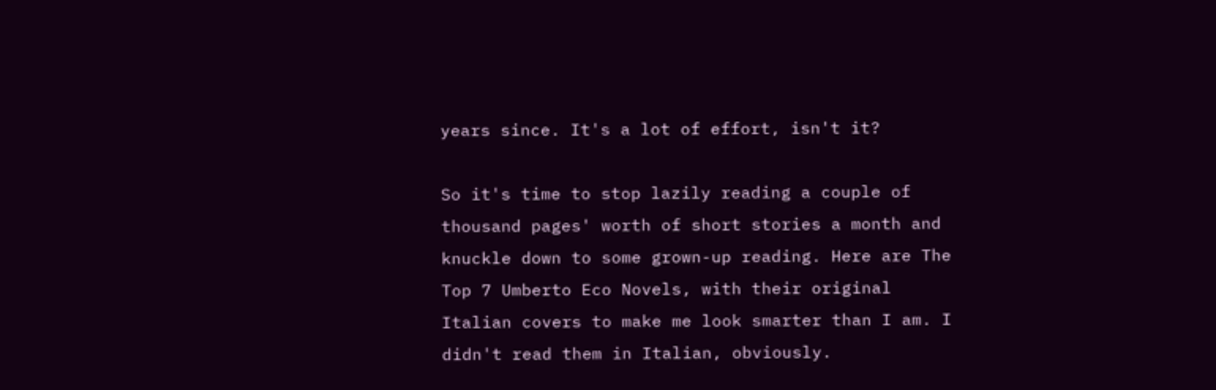years since. It's a lot of effort, isn't it?

So it's time to stop lazily reading a couple of thousand pages' worth of short stories a month and knuckle down to some grown-up reading. Here are The Top 7 Umberto Eco Novels, with their original Italian covers to make me look smarter than I am. I didn't read them in Italian, obviously.